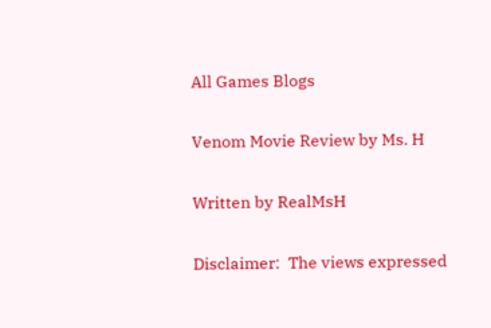All Games Blogs

Venom Movie Review by Ms. H

Written by RealMsH

Disclaimer:  The views expressed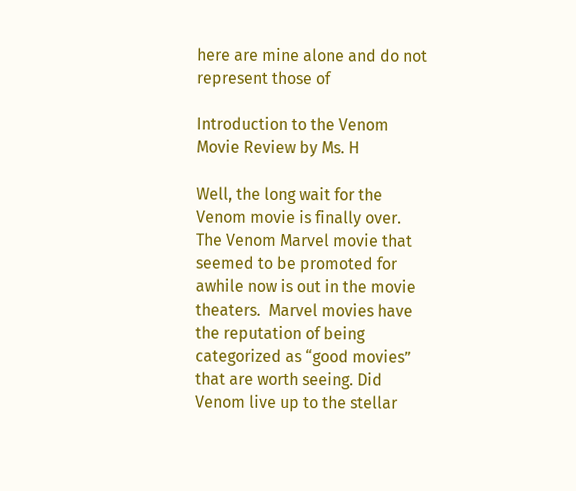here are mine alone and do not represent those of

Introduction to the Venom Movie Review by Ms. H

Well, the long wait for the Venom movie is finally over.  The Venom Marvel movie that seemed to be promoted for awhile now is out in the movie theaters.  Marvel movies have the reputation of being categorized as “good movies” that are worth seeing. Did Venom live up to the stellar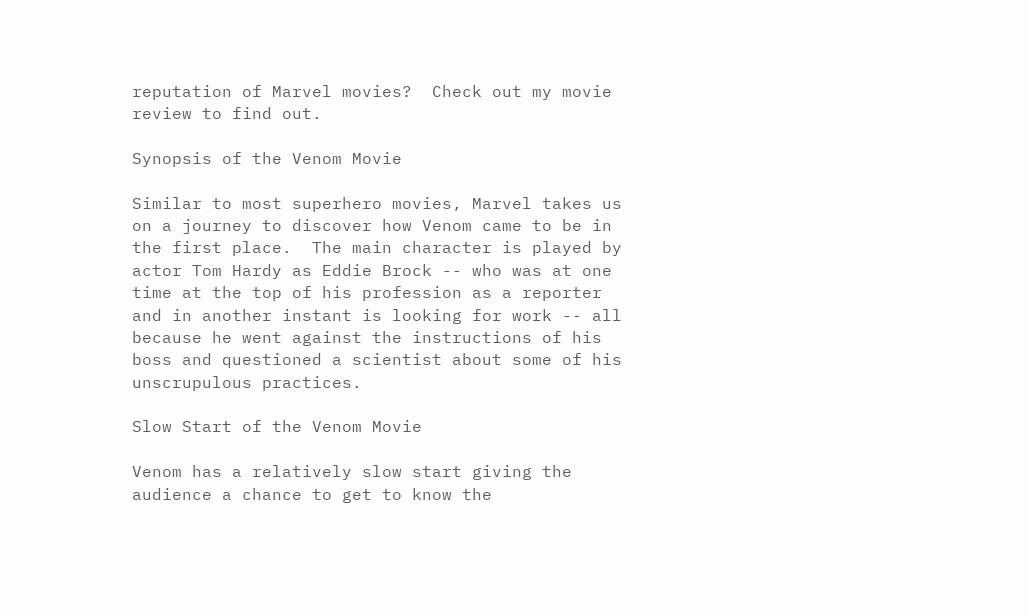reputation of Marvel movies?  Check out my movie review to find out.

Synopsis of the Venom Movie

Similar to most superhero movies, Marvel takes us on a journey to discover how Venom came to be in the first place.  The main character is played by actor Tom Hardy as Eddie Brock -- who was at one time at the top of his profession as a reporter and in another instant is looking for work -- all because he went against the instructions of his boss and questioned a scientist about some of his unscrupulous practices.

Slow Start of the Venom Movie

Venom has a relatively slow start giving the audience a chance to get to know the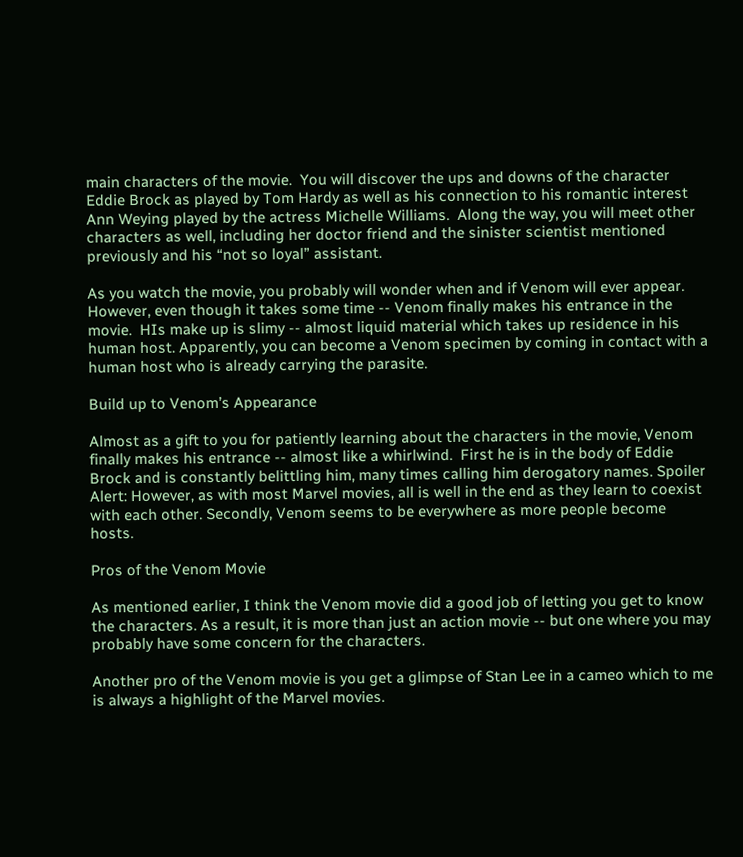main characters of the movie.  You will discover the ups and downs of the character Eddie Brock as played by Tom Hardy as well as his connection to his romantic interest Ann Weying played by the actress Michelle Williams.  Along the way, you will meet other characters as well, including her doctor friend and the sinister scientist mentioned previously and his “not so loyal” assistant.

As you watch the movie, you probably will wonder when and if Venom will ever appear.  However, even though it takes some time -- Venom finally makes his entrance in the movie.  HIs make up is slimy -- almost liquid material which takes up residence in his human host. Apparently, you can become a Venom specimen by coming in contact with a human host who is already carrying the parasite.

Build up to Venom’s Appearance

Almost as a gift to you for patiently learning about the characters in the movie, Venom finally makes his entrance -- almost like a whirlwind.  First he is in the body of Eddie Brock and is constantly belittling him, many times calling him derogatory names. Spoiler Alert: However, as with most Marvel movies, all is well in the end as they learn to coexist with each other. Secondly, Venom seems to be everywhere as more people become hosts.

Pros of the Venom Movie

As mentioned earlier, I think the Venom movie did a good job of letting you get to know the characters. As a result, it is more than just an action movie -- but one where you may probably have some concern for the characters.

Another pro of the Venom movie is you get a glimpse of Stan Lee in a cameo which to me is always a highlight of the Marvel movies.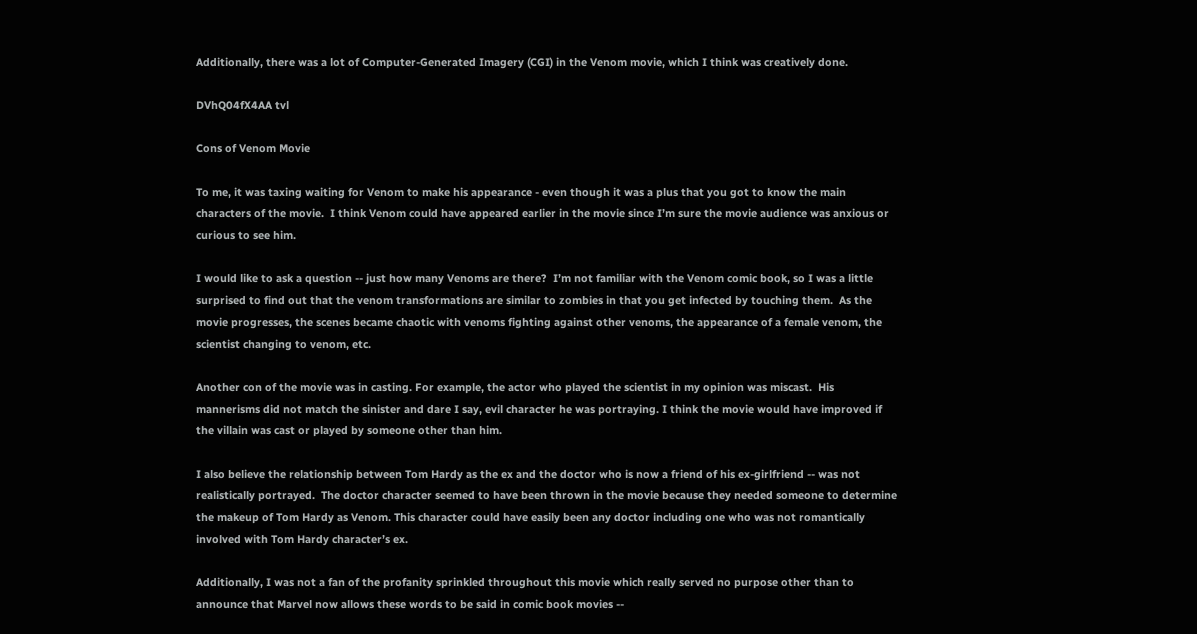Additionally, there was a lot of Computer-Generated Imagery (CGI) in the Venom movie, which I think was creatively done.

DVhQ04fX4AA tvl

Cons of Venom Movie

To me, it was taxing waiting for Venom to make his appearance - even though it was a plus that you got to know the main characters of the movie.  I think Venom could have appeared earlier in the movie since I’m sure the movie audience was anxious or curious to see him.

I would like to ask a question -- just how many Venoms are there?  I’m not familiar with the Venom comic book, so I was a little surprised to find out that the venom transformations are similar to zombies in that you get infected by touching them.  As the movie progresses, the scenes became chaotic with venoms fighting against other venoms, the appearance of a female venom, the scientist changing to venom, etc.

Another con of the movie was in casting. For example, the actor who played the scientist in my opinion was miscast.  His mannerisms did not match the sinister and dare I say, evil character he was portraying. I think the movie would have improved if the villain was cast or played by someone other than him.

I also believe the relationship between Tom Hardy as the ex and the doctor who is now a friend of his ex-girlfriend -- was not realistically portrayed.  The doctor character seemed to have been thrown in the movie because they needed someone to determine the makeup of Tom Hardy as Venom. This character could have easily been any doctor including one who was not romantically involved with Tom Hardy character’s ex.

Additionally, I was not a fan of the profanity sprinkled throughout this movie which really served no purpose other than to announce that Marvel now allows these words to be said in comic book movies --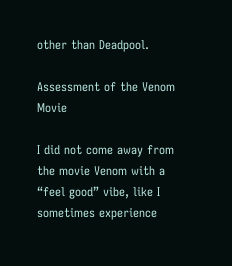other than Deadpool.

Assessment of the Venom Movie

I did not come away from the movie Venom with a “feel good” vibe, like I sometimes experience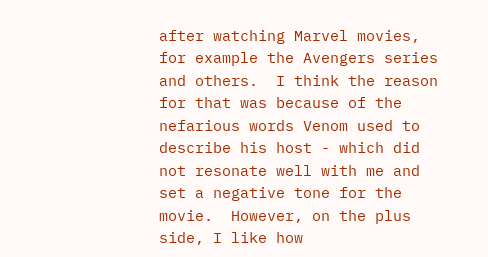after watching Marvel movies, for example the Avengers series and others.  I think the reason for that was because of the nefarious words Venom used to describe his host - which did not resonate well with me and set a negative tone for the movie.  However, on the plus side, I like how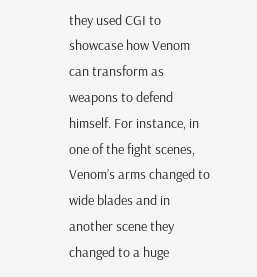they used CGI to showcase how Venom can transform as weapons to defend himself. For instance, in one of the fight scenes, Venom’s arms changed to wide blades and in another scene they changed to a huge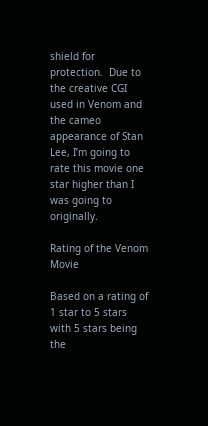shield for protection.  Due to the creative CGI used in Venom and the cameo appearance of Stan Lee, I’m going to rate this movie one star higher than I was going to originally.

Rating of the Venom Movie

Based on a rating of 1 star to 5 stars with 5 stars being the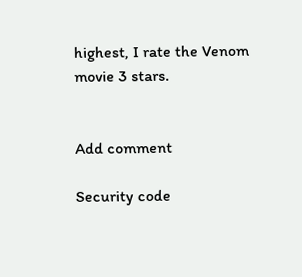highest, I rate the Venom movie 3 stars.


Add comment

Security code